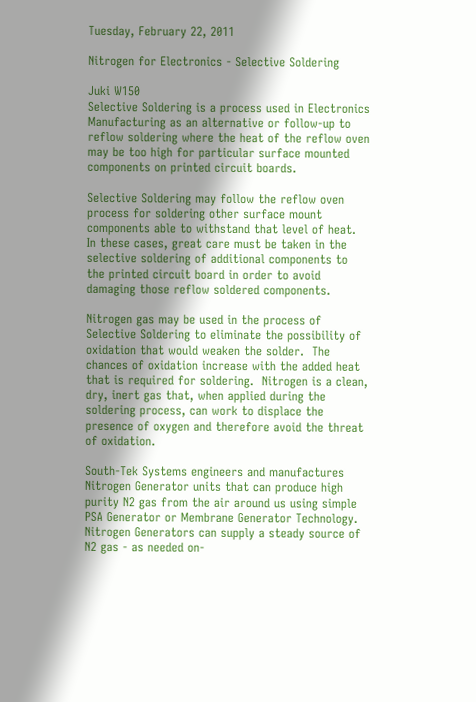Tuesday, February 22, 2011

Nitrogen for Electronics - Selective Soldering

Juki W150
Selective Soldering is a process used in Electronics Manufacturing as an alternative or follow-up to reflow soldering where the heat of the reflow oven may be too high for particular surface mounted components on printed circuit boards.

Selective Soldering may follow the reflow oven process for soldering other surface mount components able to withstand that level of heat.  In these cases, great care must be taken in the selective soldering of additional components to the printed circuit board in order to avoid damaging those reflow soldered components.

Nitrogen gas may be used in the process of Selective Soldering to eliminate the possibility of oxidation that would weaken the solder.  The chances of oxidation increase with the added heat that is required for soldering.  Nitrogen is a clean, dry, inert gas that, when applied during the soldering process, can work to displace the presence of oxygen and therefore avoid the threat of oxidation.

South-Tek Systems engineers and manufactures Nitrogen Generator units that can produce high purity N2 gas from the air around us using simple PSA Generator or Membrane Generator Technology.  Nitrogen Generators can supply a steady source of N2 gas - as needed on-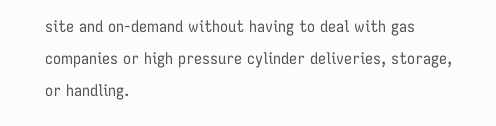site and on-demand without having to deal with gas companies or high pressure cylinder deliveries, storage, or handling.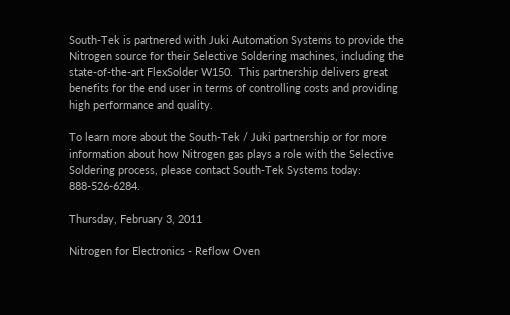South-Tek is partnered with Juki Automation Systems to provide the Nitrogen source for their Selective Soldering machines, including the state-of-the-art FlexSolder W150.  This partnership delivers great benefits for the end user in terms of controlling costs and providing high performance and quality.

To learn more about the South-Tek / Juki partnership or for more information about how Nitrogen gas plays a role with the Selective Soldering process, please contact South-Tek Systems today: 888-526-6284.

Thursday, February 3, 2011

Nitrogen for Electronics - Reflow Oven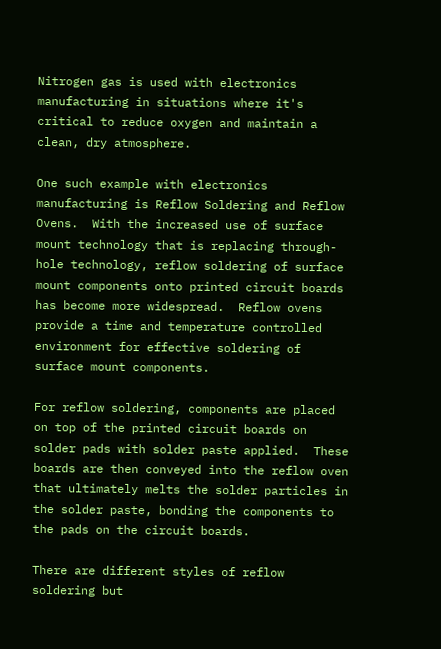Nitrogen gas is used with electronics manufacturing in situations where it's critical to reduce oxygen and maintain a clean, dry atmosphere.

One such example with electronics manufacturing is Reflow Soldering and Reflow Ovens.  With the increased use of surface mount technology that is replacing through-hole technology, reflow soldering of surface mount components onto printed circuit boards has become more widespread.  Reflow ovens provide a time and temperature controlled environment for effective soldering of surface mount components.

For reflow soldering, components are placed on top of the printed circuit boards on solder pads with solder paste applied.  These boards are then conveyed into the reflow oven that ultimately melts the solder particles in the solder paste, bonding the components to the pads on the circuit boards.

There are different styles of reflow soldering but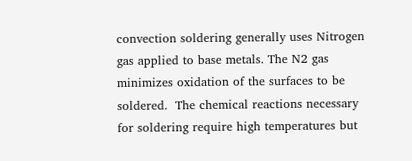convection soldering generally uses Nitrogen gas applied to base metals. The N2 gas minimizes oxidation of the surfaces to be soldered.  The chemical reactions necessary for soldering require high temperatures but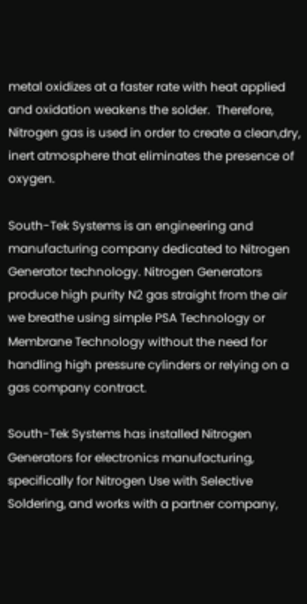metal oxidizes at a faster rate with heat applied and oxidation weakens the solder.  Therefore, Nitrogen gas is used in order to create a clean,dry, inert atmosphere that eliminates the presence of oxygen.

South-Tek Systems is an engineering and manufacturing company dedicated to Nitrogen Generator technology. Nitrogen Generators produce high purity N2 gas straight from the air we breathe using simple PSA Technology or Membrane Technology without the need for handling high pressure cylinders or relying on a gas company contract.

South-Tek Systems has installed Nitrogen Generators for electronics manufacturing, specifically for Nitrogen Use with Selective Soldering, and works with a partner company,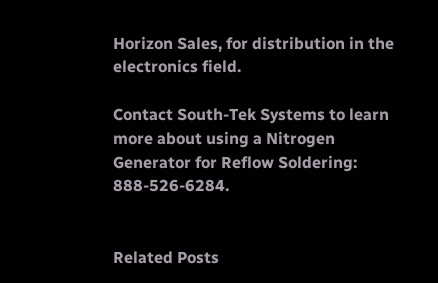Horizon Sales, for distribution in the electronics field.

Contact South-Tek Systems to learn more about using a Nitrogen Generator for Reflow Soldering: 888-526-6284.


Related Posts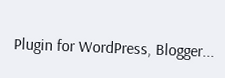Plugin for WordPress, Blogger...